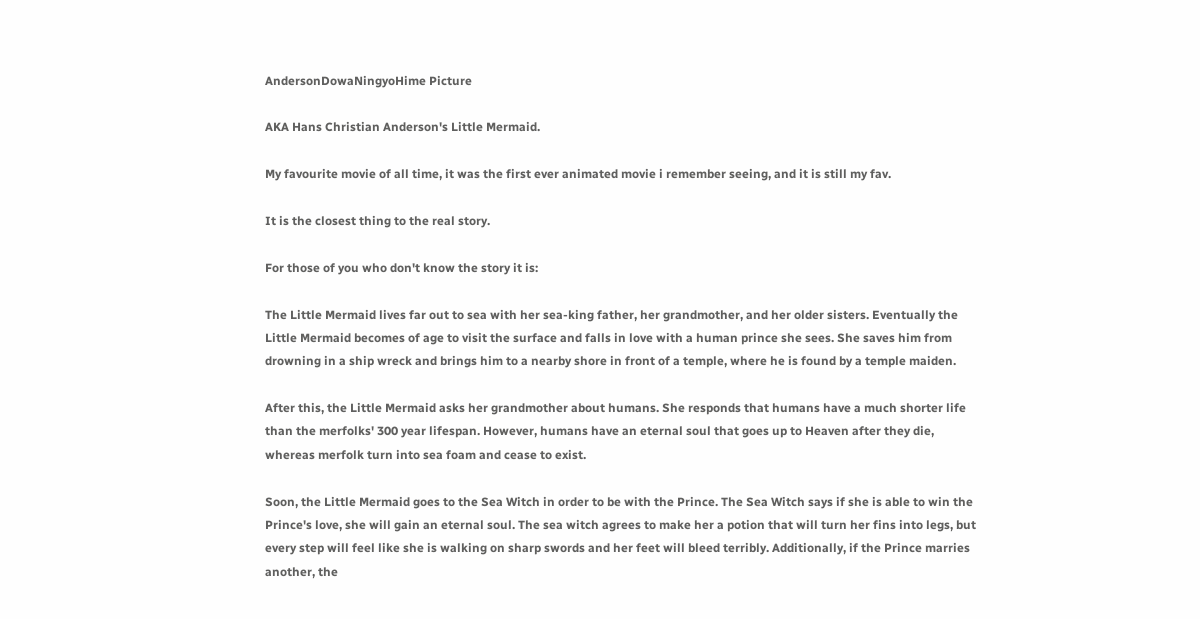AndersonDowaNingyoHime Picture

AKA Hans Christian Anderson's Little Mermaid.

My favourite movie of all time, it was the first ever animated movie i remember seeing, and it is still my fav.

It is the closest thing to the real story.

For those of you who don't know the story it is:

The Little Mermaid lives far out to sea with her sea-king father, her grandmother, and her older sisters. Eventually the Little Mermaid becomes of age to visit the surface and falls in love with a human prince she sees. She saves him from drowning in a ship wreck and brings him to a nearby shore in front of a temple, where he is found by a temple maiden.

After this, the Little Mermaid asks her grandmother about humans. She responds that humans have a much shorter life than the merfolks' 300 year lifespan. However, humans have an eternal soul that goes up to Heaven after they die, whereas merfolk turn into sea foam and cease to exist.

Soon, the Little Mermaid goes to the Sea Witch in order to be with the Prince. The Sea Witch says if she is able to win the Prince's love, she will gain an eternal soul. The sea witch agrees to make her a potion that will turn her fins into legs, but every step will feel like she is walking on sharp swords and her feet will bleed terribly. Additionally, if the Prince marries another, the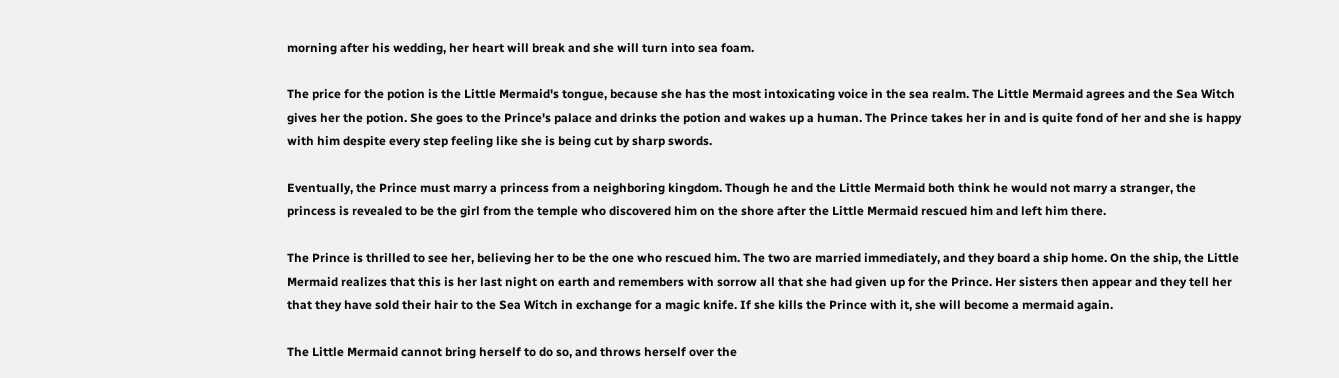morning after his wedding, her heart will break and she will turn into sea foam.

The price for the potion is the Little Mermaid's tongue, because she has the most intoxicating voice in the sea realm. The Little Mermaid agrees and the Sea Witch gives her the potion. She goes to the Prince's palace and drinks the potion and wakes up a human. The Prince takes her in and is quite fond of her and she is happy with him despite every step feeling like she is being cut by sharp swords.

Eventually, the Prince must marry a princess from a neighboring kingdom. Though he and the Little Mermaid both think he would not marry a stranger, the princess is revealed to be the girl from the temple who discovered him on the shore after the Little Mermaid rescued him and left him there.

The Prince is thrilled to see her, believing her to be the one who rescued him. The two are married immediately, and they board a ship home. On the ship, the Little Mermaid realizes that this is her last night on earth and remembers with sorrow all that she had given up for the Prince. Her sisters then appear and they tell her that they have sold their hair to the Sea Witch in exchange for a magic knife. If she kills the Prince with it, she will become a mermaid again.

The Little Mermaid cannot bring herself to do so, and throws herself over the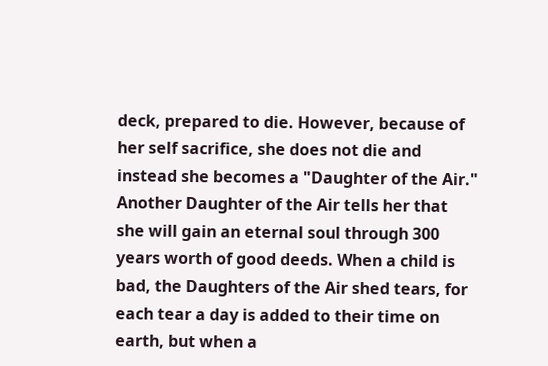deck, prepared to die. However, because of her self sacrifice, she does not die and instead she becomes a "Daughter of the Air." Another Daughter of the Air tells her that she will gain an eternal soul through 300 years worth of good deeds. When a child is bad, the Daughters of the Air shed tears, for each tear a day is added to their time on earth, but when a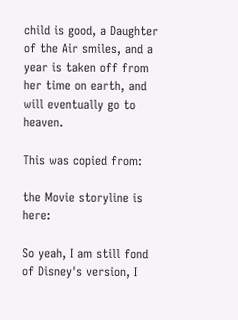child is good, a Daughter of the Air smiles, and a year is taken off from her time on earth, and will eventually go to heaven.

This was copied from:

the Movie storyline is here:

So yeah, I am still fond of Disney's version, I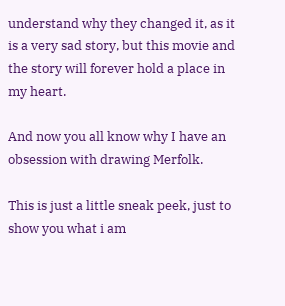understand why they changed it, as it is a very sad story, but this movie and the story will forever hold a place in my heart.

And now you all know why I have an obsession with drawing Merfolk.

This is just a little sneak peek, just to show you what i am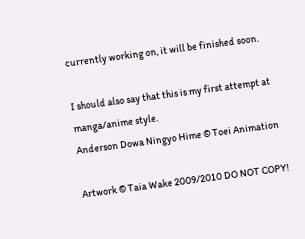currently working on, it will be finished soon.

I should also say that this is my first attempt at manga/anime style.
Anderson Dowa Ningyo Hime © Toei Animation

Artwork © Taia Wake 2009/2010 DO NOT COPY!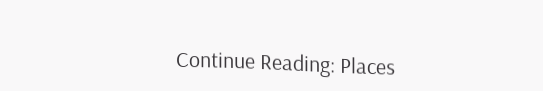Continue Reading: Places